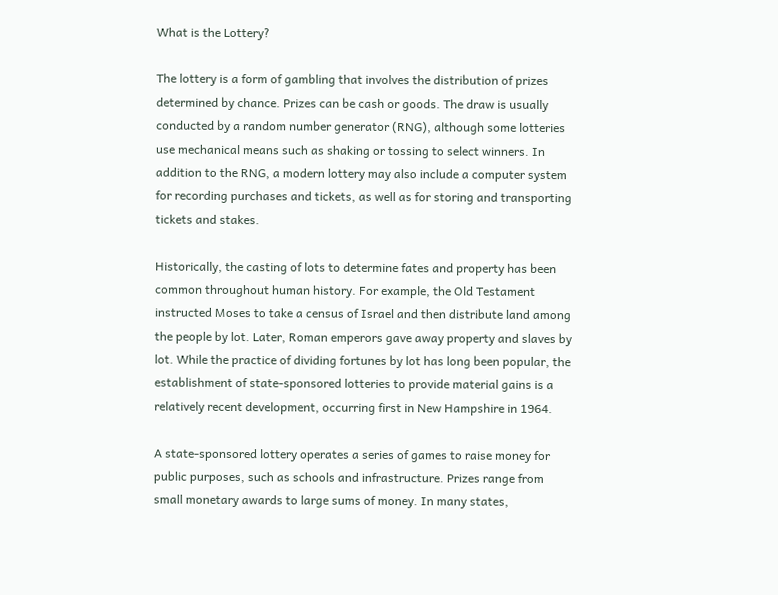What is the Lottery?

The lottery is a form of gambling that involves the distribution of prizes determined by chance. Prizes can be cash or goods. The draw is usually conducted by a random number generator (RNG), although some lotteries use mechanical means such as shaking or tossing to select winners. In addition to the RNG, a modern lottery may also include a computer system for recording purchases and tickets, as well as for storing and transporting tickets and stakes.

Historically, the casting of lots to determine fates and property has been common throughout human history. For example, the Old Testament instructed Moses to take a census of Israel and then distribute land among the people by lot. Later, Roman emperors gave away property and slaves by lot. While the practice of dividing fortunes by lot has long been popular, the establishment of state-sponsored lotteries to provide material gains is a relatively recent development, occurring first in New Hampshire in 1964.

A state-sponsored lottery operates a series of games to raise money for public purposes, such as schools and infrastructure. Prizes range from small monetary awards to large sums of money. In many states,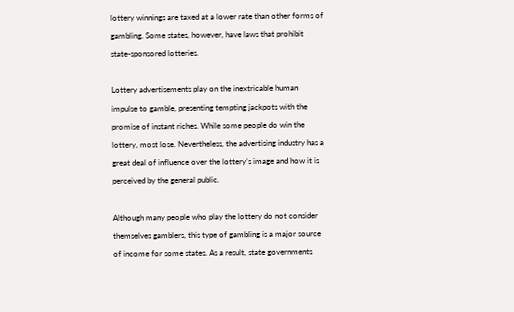lottery winnings are taxed at a lower rate than other forms of gambling. Some states, however, have laws that prohibit state-sponsored lotteries.

Lottery advertisements play on the inextricable human impulse to gamble, presenting tempting jackpots with the promise of instant riches. While some people do win the lottery, most lose. Nevertheless, the advertising industry has a great deal of influence over the lottery’s image and how it is perceived by the general public.

Although many people who play the lottery do not consider themselves gamblers, this type of gambling is a major source of income for some states. As a result, state governments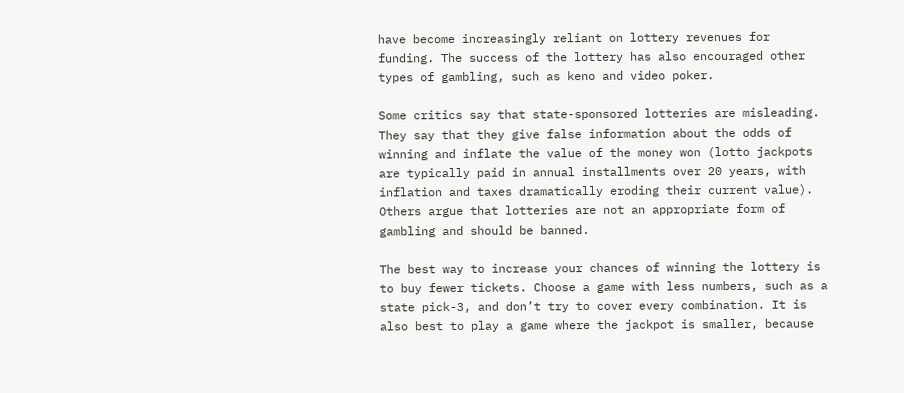have become increasingly reliant on lottery revenues for funding. The success of the lottery has also encouraged other types of gambling, such as keno and video poker.

Some critics say that state-sponsored lotteries are misleading. They say that they give false information about the odds of winning and inflate the value of the money won (lotto jackpots are typically paid in annual installments over 20 years, with inflation and taxes dramatically eroding their current value). Others argue that lotteries are not an appropriate form of gambling and should be banned.

The best way to increase your chances of winning the lottery is to buy fewer tickets. Choose a game with less numbers, such as a state pick-3, and don’t try to cover every combination. It is also best to play a game where the jackpot is smaller, because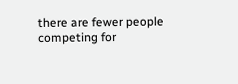there are fewer people competing for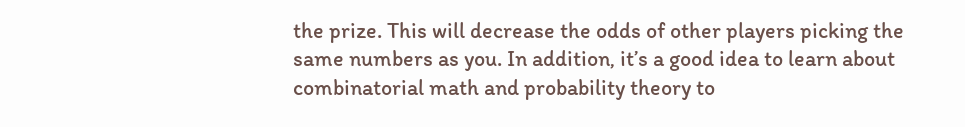the prize. This will decrease the odds of other players picking the same numbers as you. In addition, it’s a good idea to learn about combinatorial math and probability theory to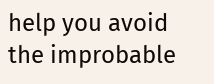help you avoid the improbable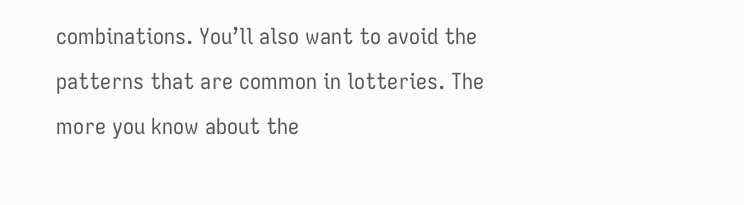combinations. You’ll also want to avoid the patterns that are common in lotteries. The more you know about the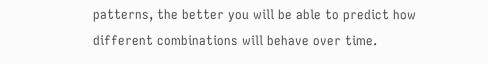patterns, the better you will be able to predict how different combinations will behave over time.